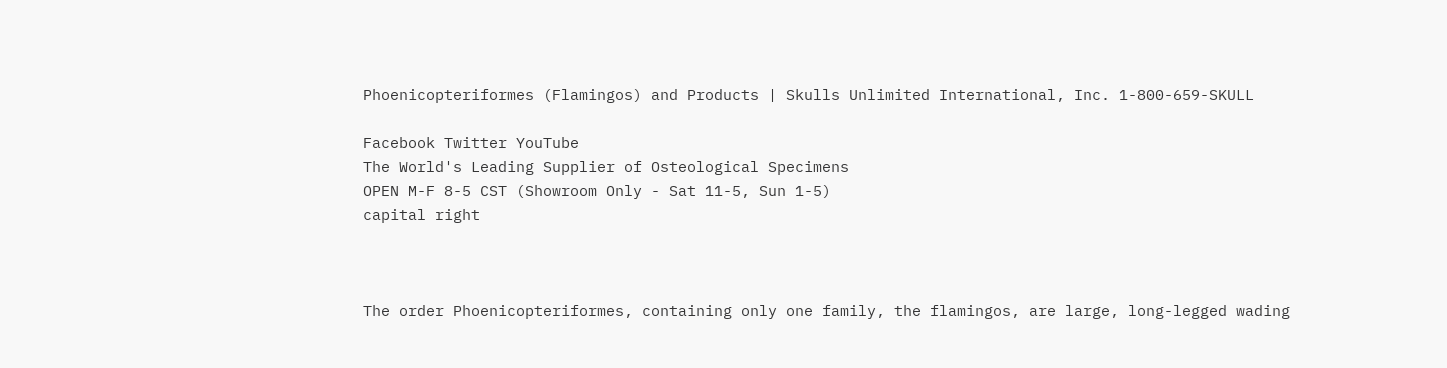Phoenicopteriformes (Flamingos) and Products | Skulls Unlimited International, Inc. 1-800-659-SKULL

Facebook Twitter YouTube
The World's Leading Supplier of Osteological Specimens
OPEN M-F 8-5 CST (Showroom Only - Sat 11-5, Sun 1-5)
capital right



The order Phoenicopteriformes, containing only one family, the flamingos, are large, long-legged wading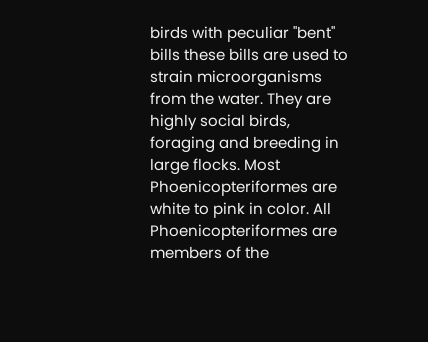birds with peculiar "bent" bills these bills are used to strain microorganisms from the water. They are highly social birds, foraging and breeding in large flocks. Most Phoenicopteriformes are white to pink in color. All Phoenicopteriformes are members of the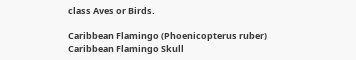class Aves or Birds.

Caribbean Flamingo (Phoenicopterus ruber)
Caribbean Flamingo Skull